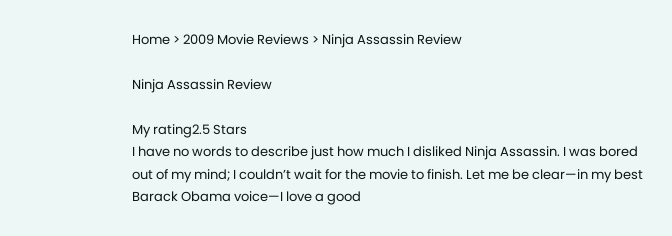Home > 2009 Movie Reviews > Ninja Assassin Review

Ninja Assassin Review

My rating2.5 Stars
I have no words to describe just how much I disliked Ninja Assassin. I was bored out of my mind; I couldn’t wait for the movie to finish. Let me be clear—in my best Barack Obama voice—I love a good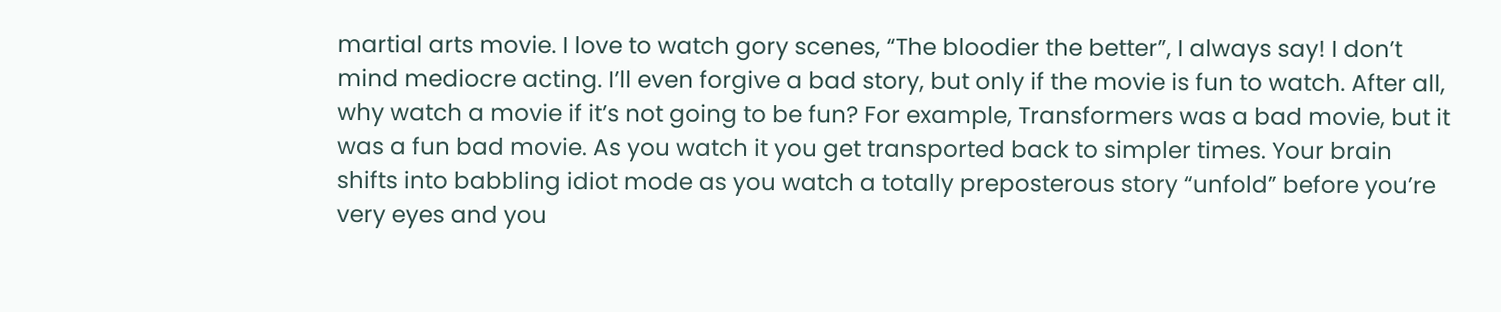martial arts movie. I love to watch gory scenes, “The bloodier the better”, I always say! I don’t mind mediocre acting. I’ll even forgive a bad story, but only if the movie is fun to watch. After all, why watch a movie if it’s not going to be fun? For example, Transformers was a bad movie, but it was a fun bad movie. As you watch it you get transported back to simpler times. Your brain shifts into babbling idiot mode as you watch a totally preposterous story “unfold” before you’re very eyes and you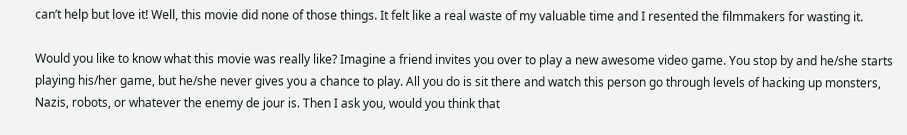can’t help but love it! Well, this movie did none of those things. It felt like a real waste of my valuable time and I resented the filmmakers for wasting it.

Would you like to know what this movie was really like? Imagine a friend invites you over to play a new awesome video game. You stop by and he/she starts playing his/her game, but he/she never gives you a chance to play. All you do is sit there and watch this person go through levels of hacking up monsters, Nazis, robots, or whatever the enemy de jour is. Then I ask you, would you think that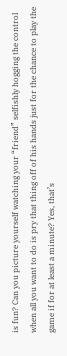is fun? Can you picture yourself watching your “friend” selfishly hogging the control when all you want to do is pry that thing off of his hands just for the chance to play the game if for at least a minute? Yes, that’s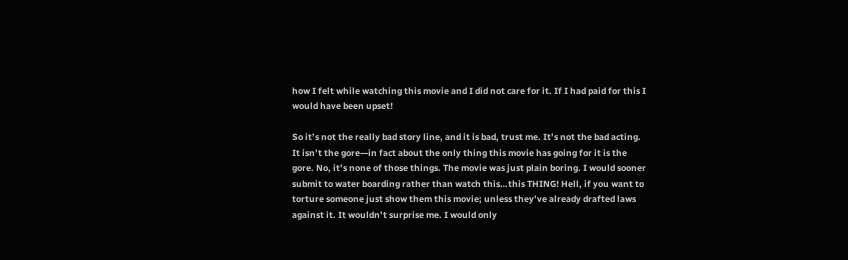how I felt while watching this movie and I did not care for it. If I had paid for this I would have been upset!

So it’s not the really bad story line, and it is bad, trust me. It’s not the bad acting. It isn’t the gore—in fact about the only thing this movie has going for it is the gore. No, it’s none of those things. The movie was just plain boring. I would sooner submit to water boarding rather than watch this…this THING! Hell, if you want to torture someone just show them this movie; unless they’ve already drafted laws against it. It wouldn’t surprise me. I would only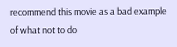recommend this movie as a bad example of what not to do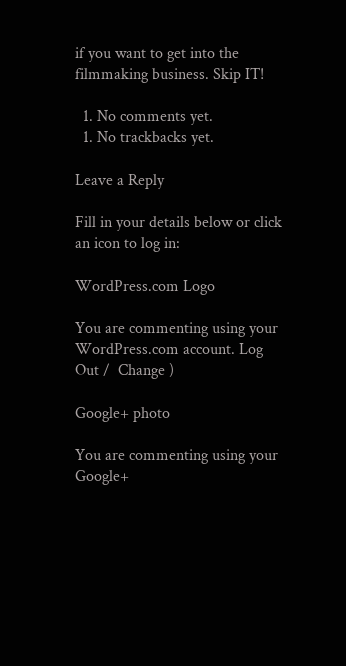if you want to get into the filmmaking business. Skip IT!

  1. No comments yet.
  1. No trackbacks yet.

Leave a Reply

Fill in your details below or click an icon to log in:

WordPress.com Logo

You are commenting using your WordPress.com account. Log Out /  Change )

Google+ photo

You are commenting using your Google+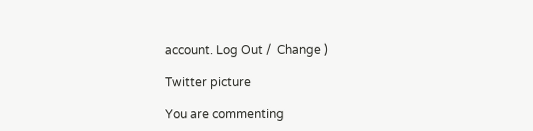account. Log Out /  Change )

Twitter picture

You are commenting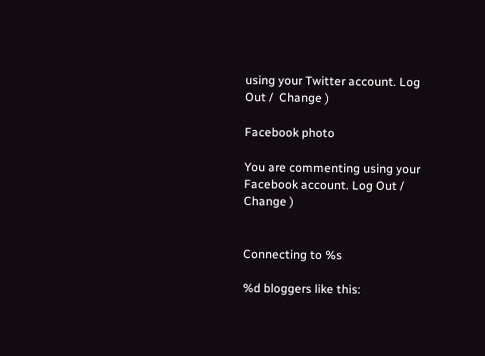using your Twitter account. Log Out /  Change )

Facebook photo

You are commenting using your Facebook account. Log Out /  Change )


Connecting to %s

%d bloggers like this: